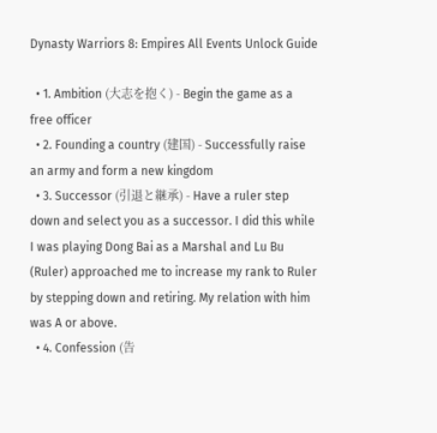Dynasty Warriors 8: Empires All Events Unlock Guide

  • 1. Ambition (大志を抱く) - Begin the game as a free officer
  • 2. Founding a country (建国) - Successfully raise an army and form a new kingdom
  • 3. Successor (引退と継承) - Have a ruler step down and select you as a successor. I did this while I was playing Dong Bai as a Marshal and Lu Bu (Ruler) approached me to increase my rank to Ruler by stepping down and retiring. My relation with him was A or above.
  • 4. Confession (告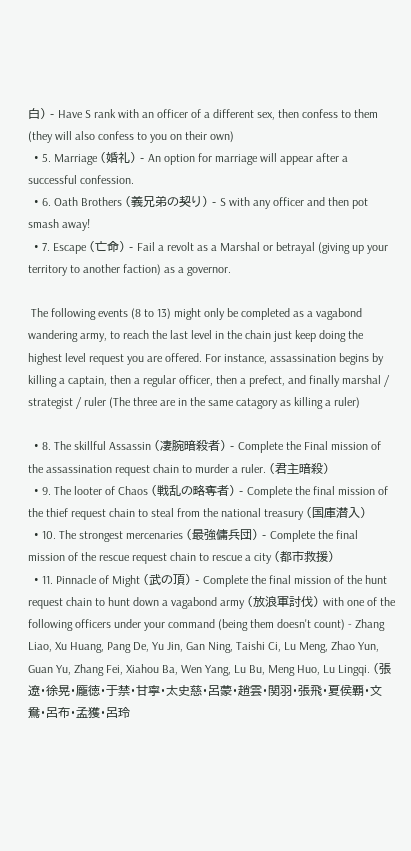白) - Have S rank with an officer of a different sex, then confess to them (they will also confess to you on their own)
  • 5. Marriage (婚礼) - An option for marriage will appear after a successful confession.
  • 6. Oath Brothers (義兄弟の契り) - S with any officer and then pot smash away!
  • 7. Escape (亡命) - Fail a revolt as a Marshal or betrayal (giving up your territory to another faction) as a governor.

 The following events (8 to 13) might only be completed as a vagabond wandering army, to reach the last level in the chain just keep doing the highest level request you are offered. For instance, assassination begins by killing a captain, then a regular officer, then a prefect, and finally marshal / strategist / ruler (The three are in the same catagory as killing a ruler)

  • 8. The skillful Assassin (凄腕暗殺者) - Complete the Final mission of the assassination request chain to murder a ruler. (君主暗殺)
  • 9. The looter of Chaos (戦乱の略奪者) - Complete the final mission of the thief request chain to steal from the national treasury (国庫潜入)
  • 10. The strongest mercenaries (最強傭兵団) - Complete the final mission of the rescue request chain to rescue a city (都市救援)
  • 11. Pinnacle of Might (武の頂) - Complete the final mission of the hunt request chain to hunt down a vagabond army (放浪軍討伐) with one of the following officers under your command (being them doesn't count) - Zhang Liao, Xu Huang, Pang De, Yu Jin, Gan Ning, Taishi Ci, Lu Meng, Zhao Yun, Guan Yu, Zhang Fei, Xiahou Ba, Wen Yang, Lu Bu, Meng Huo, Lu Lingqi. (張遼・徐晃・龐徳・于禁・甘寧・太史慈・呂蒙・趙雲・関羽・張飛・夏侯覇・文鴦・呂布・孟獲・呂玲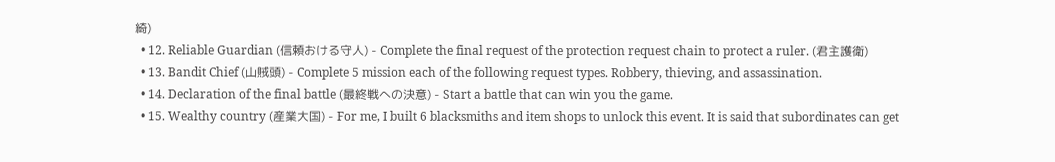綺)
  • 12. Reliable Guardian (信頼おける守人) - Complete the final request of the protection request chain to protect a ruler. (君主護衛)
  • 13. Bandit Chief (山賊頭) - Complete 5 mission each of the following request types. Robbery, thieving, and assassination.
  • 14. Declaration of the final battle (最終戦への決意) - Start a battle that can win you the game.
  • 15. Wealthy country (産業大国) - For me, I built 6 blacksmiths and item shops to unlock this event. It is said that subordinates can get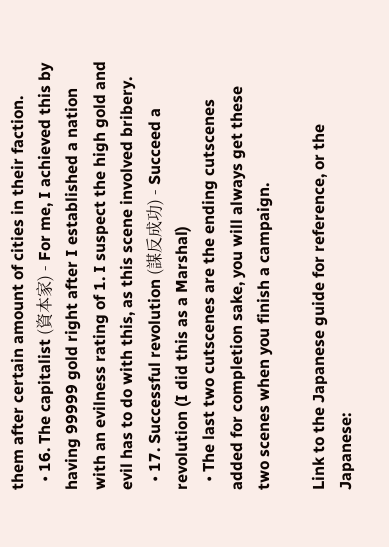them after certain amount of cities in their faction.
  • 16. The capitalist (資本家) - For me, I achieved this by having 99999 gold right after I established a nation with an evilness rating of 1. I suspect the high gold and evil has to do with this, as this scene involved bribery.
  • 17. Successful revolution (謀反成功) - Succeed a revolution (I did this as a Marshal)
  • The last two cutscenes are the ending cutscenes added for completion sake, you will always get these two scenes when you finish a campaign.

Link to the Japanese guide for reference, or the Japanese: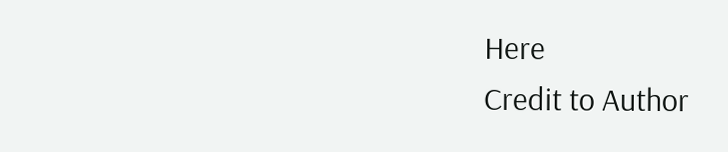Here
Credit to Author